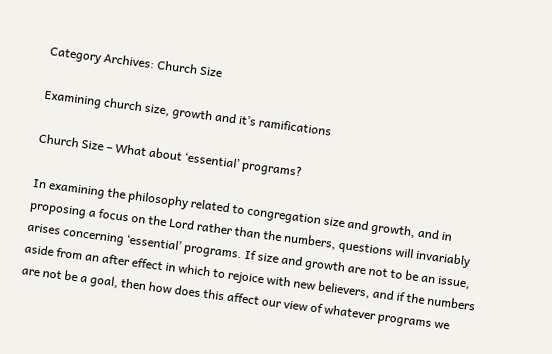Category Archives: Church Size

Examining church size, growth and it’s ramifications

Church Size – What about ‘essential’ programs?

In examining the philosophy related to congregation size and growth, and in proposing a focus on the Lord rather than the numbers, questions will invariably arises concerning ‘essential’ programs. If size and growth are not to be an issue, aside from an after effect in which to rejoice with new believers, and if the numbers are not be a goal, then how does this affect our view of whatever programs we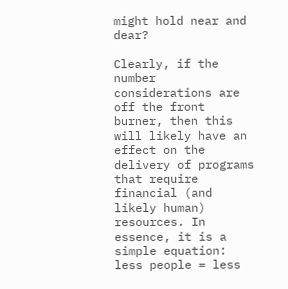might hold near and dear?

Clearly, if the number considerations are off the front burner, then this will likely have an effect on the delivery of programs that require financial (and likely human) resources. In essence, it is a simple equation: less people = less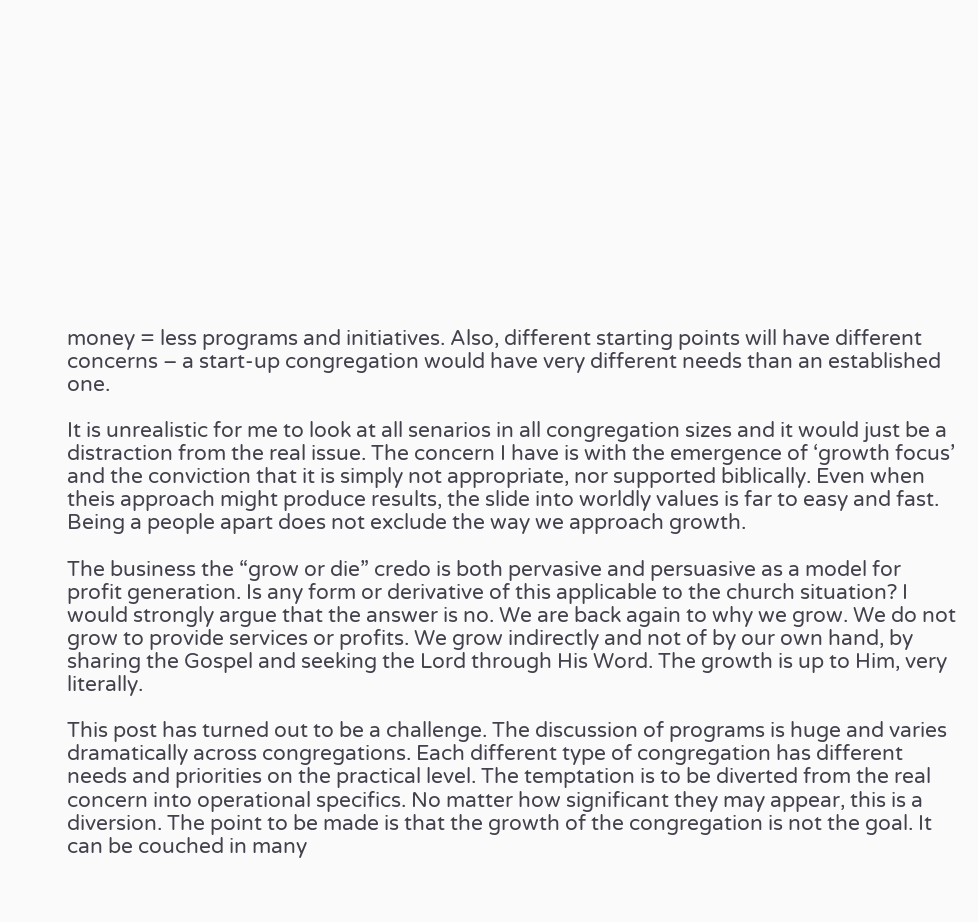money = less programs and initiatives. Also, different starting points will have different concerns – a start-up congregation would have very different needs than an established one.

It is unrealistic for me to look at all senarios in all congregation sizes and it would just be a distraction from the real issue. The concern I have is with the emergence of ‘growth focus’ and the conviction that it is simply not appropriate, nor supported biblically. Even when theis approach might produce results, the slide into worldly values is far to easy and fast. Being a people apart does not exclude the way we approach growth.

The business the “grow or die” credo is both pervasive and persuasive as a model for profit generation. Is any form or derivative of this applicable to the church situation? I would strongly argue that the answer is no. We are back again to why we grow. We do not grow to provide services or profits. We grow indirectly and not of by our own hand, by sharing the Gospel and seeking the Lord through His Word. The growth is up to Him, very literally.

This post has turned out to be a challenge. The discussion of programs is huge and varies dramatically across congregations. Each different type of congregation has different needs and priorities on the practical level. The temptation is to be diverted from the real concern into operational specifics. No matter how significant they may appear, this is a diversion. The point to be made is that the growth of the congregation is not the goal. It can be couched in many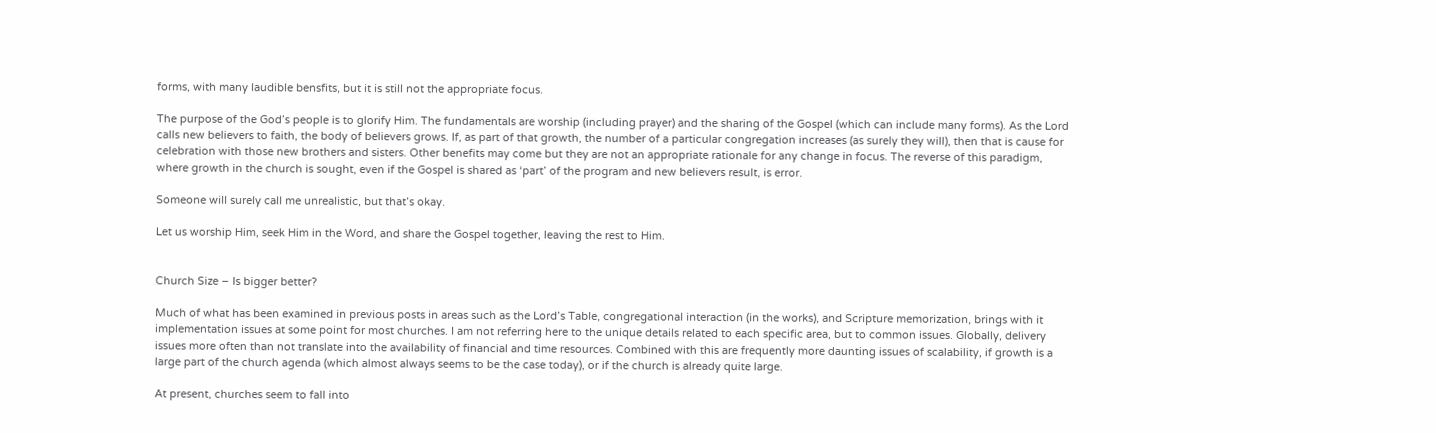forms, with many laudible bensfits, but it is still not the appropriate focus.

The purpose of the God’s people is to glorify Him. The fundamentals are worship (including prayer) and the sharing of the Gospel (which can include many forms). As the Lord calls new believers to faith, the body of believers grows. If, as part of that growth, the number of a particular congregation increases (as surely they will), then that is cause for celebration with those new brothers and sisters. Other benefits may come but they are not an appropriate rationale for any change in focus. The reverse of this paradigm, where growth in the church is sought, even if the Gospel is shared as ‘part’ of the program and new believers result, is error.

Someone will surely call me unrealistic, but that’s okay.

Let us worship Him, seek Him in the Word, and share the Gospel together, leaving the rest to Him.


Church Size – Is bigger better?

Much of what has been examined in previous posts in areas such as the Lord’s Table, congregational interaction (in the works), and Scripture memorization, brings with it implementation issues at some point for most churches. I am not referring here to the unique details related to each specific area, but to common issues. Globally, delivery issues more often than not translate into the availability of financial and time resources. Combined with this are frequently more daunting issues of scalability, if growth is a large part of the church agenda (which almost always seems to be the case today), or if the church is already quite large.

At present, churches seem to fall into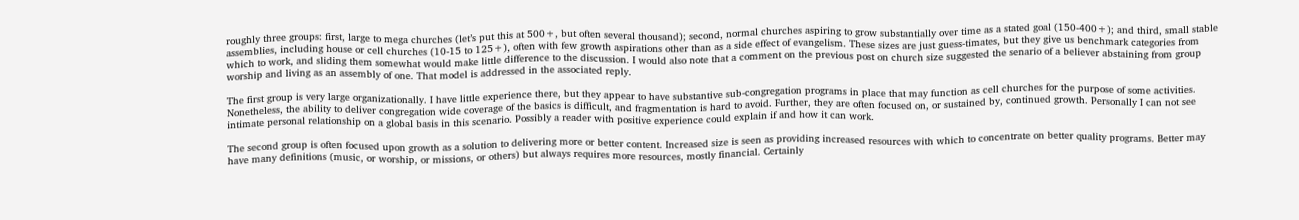roughly three groups: first, large to mega churches (let’s put this at 500+, but often several thousand); second, normal churches aspiring to grow substantially over time as a stated goal (150-400+); and third, small stable assemblies, including house or cell churches (10-15 to 125+), often with few growth aspirations other than as a side effect of evangelism. These sizes are just guess-timates, but they give us benchmark categories from which to work, and sliding them somewhat would make little difference to the discussion. I would also note that a comment on the previous post on church size suggested the senario of a believer abstaining from group worship and living as an assembly of one. That model is addressed in the associated reply.

The first group is very large organizationally. I have little experience there, but they appear to have substantive sub-congregation programs in place that may function as cell churches for the purpose of some activities. Nonetheless, the ability to deliver congregation wide coverage of the basics is difficult, and fragmentation is hard to avoid. Further, they are often focused on, or sustained by, continued growth. Personally I can not see intimate personal relationship on a global basis in this scenario. Possibly a reader with positive experience could explain if and how it can work.

The second group is often focused upon growth as a solution to delivering more or better content. Increased size is seen as providing increased resources with which to concentrate on better quality programs. Better may have many definitions (music, or worship, or missions, or others) but always requires more resources, mostly financial. Certainly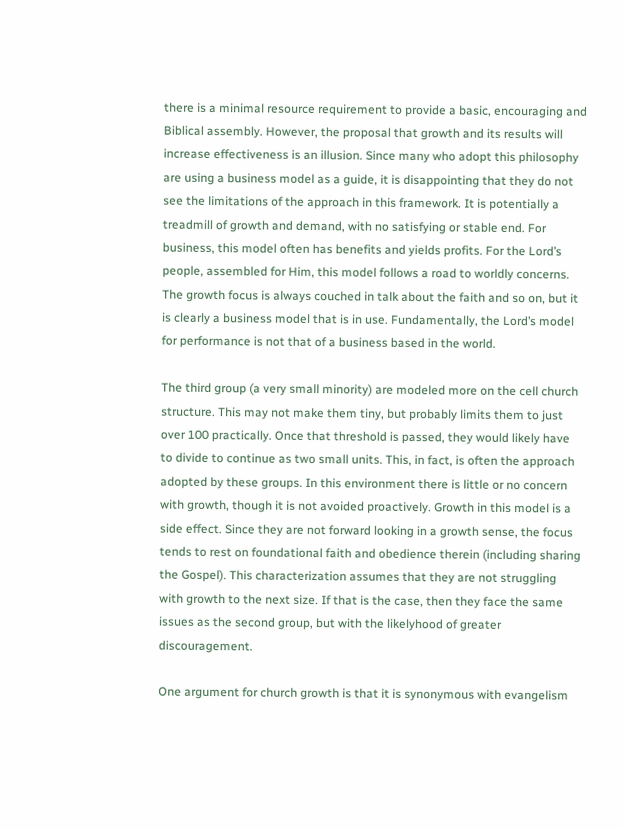there is a minimal resource requirement to provide a basic, encouraging and Biblical assembly. However, the proposal that growth and its results will increase effectiveness is an illusion. Since many who adopt this philosophy are using a business model as a guide, it is disappointing that they do not see the limitations of the approach in this framework. It is potentially a treadmill of growth and demand, with no satisfying or stable end. For business, this model often has benefits and yields profits. For the Lord’s people, assembled for Him, this model follows a road to worldly concerns. The growth focus is always couched in talk about the faith and so on, but it is clearly a business model that is in use. Fundamentally, the Lord’s model for performance is not that of a business based in the world.

The third group (a very small minority) are modeled more on the cell church structure. This may not make them tiny, but probably limits them to just over 100 practically. Once that threshold is passed, they would likely have to divide to continue as two small units. This, in fact, is often the approach adopted by these groups. In this environment there is little or no concern with growth, though it is not avoided proactively. Growth in this model is a side effect. Since they are not forward looking in a growth sense, the focus tends to rest on foundational faith and obedience therein (including sharing the Gospel). This characterization assumes that they are not struggling with growth to the next size. If that is the case, then they face the same issues as the second group, but with the likelyhood of greater discouragement.

One argument for church growth is that it is synonymous with evangelism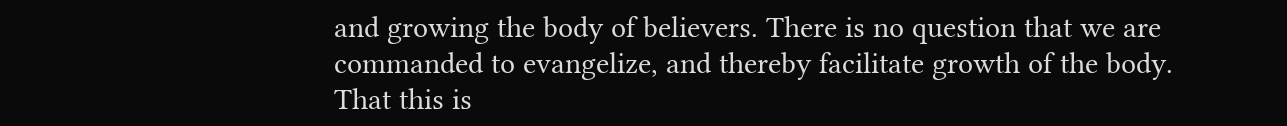and growing the body of believers. There is no question that we are commanded to evangelize, and thereby facilitate growth of the body. That this is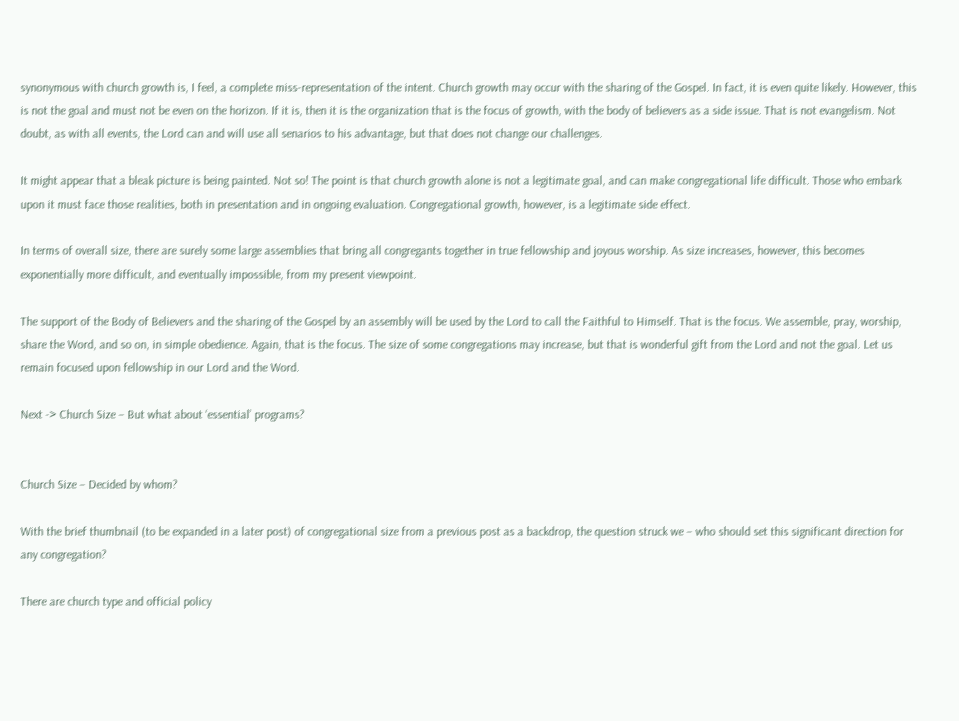synonymous with church growth is, I feel, a complete miss-representation of the intent. Church growth may occur with the sharing of the Gospel. In fact, it is even quite likely. However, this is not the goal and must not be even on the horizon. If it is, then it is the organization that is the focus of growth, with the body of believers as a side issue. That is not evangelism. Not doubt, as with all events, the Lord can and will use all senarios to his advantage, but that does not change our challenges.

It might appear that a bleak picture is being painted. Not so! The point is that church growth alone is not a legitimate goal, and can make congregational life difficult. Those who embark upon it must face those realities, both in presentation and in ongoing evaluation. Congregational growth, however, is a legitimate side effect.

In terms of overall size, there are surely some large assemblies that bring all congregants together in true fellowship and joyous worship. As size increases, however, this becomes exponentially more difficult, and eventually impossible, from my present viewpoint.

The support of the Body of Believers and the sharing of the Gospel by an assembly will be used by the Lord to call the Faithful to Himself. That is the focus. We assemble, pray, worship, share the Word, and so on, in simple obedience. Again, that is the focus. The size of some congregations may increase, but that is wonderful gift from the Lord and not the goal. Let us remain focused upon fellowship in our Lord and the Word.

Next -> Church Size – But what about ‘essential’ programs?


Church Size – Decided by whom?

With the brief thumbnail (to be expanded in a later post) of congregational size from a previous post as a backdrop, the question struck we – who should set this significant direction for any congregation?

There are church type and official policy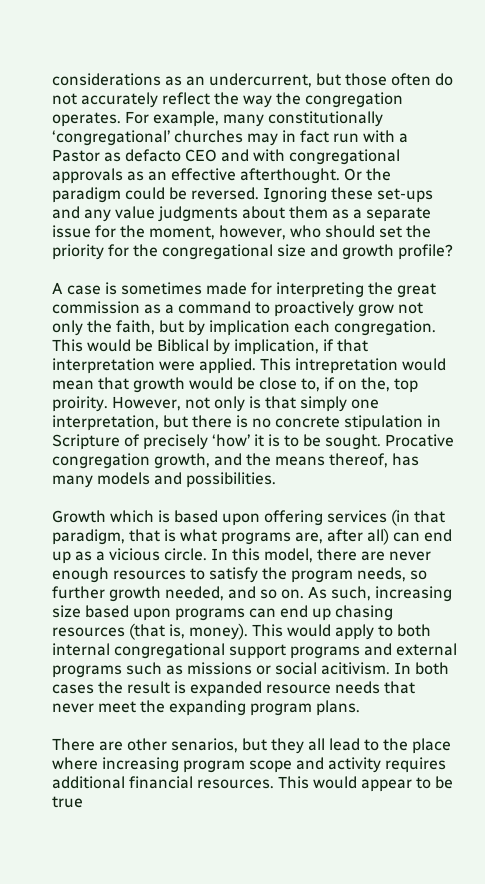considerations as an undercurrent, but those often do not accurately reflect the way the congregation operates. For example, many constitutionally ‘congregational’ churches may in fact run with a Pastor as defacto CEO and with congregational approvals as an effective afterthought. Or the paradigm could be reversed. Ignoring these set-ups and any value judgments about them as a separate issue for the moment, however, who should set the priority for the congregational size and growth profile?

A case is sometimes made for interpreting the great commission as a command to proactively grow not only the faith, but by implication each congregation. This would be Biblical by implication, if that interpretation were applied. This intrepretation would mean that growth would be close to, if on the, top proirity. However, not only is that simply one interpretation, but there is no concrete stipulation in Scripture of precisely ‘how’ it is to be sought. Procative congregation growth, and the means thereof, has many models and possibilities.

Growth which is based upon offering services (in that paradigm, that is what programs are, after all) can end up as a vicious circle. In this model, there are never enough resources to satisfy the program needs, so further growth needed, and so on. As such, increasing size based upon programs can end up chasing resources (that is, money). This would apply to both internal congregational support programs and external programs such as missions or social acitivism. In both cases the result is expanded resource needs that never meet the expanding program plans.

There are other senarios, but they all lead to the place where increasing program scope and activity requires additional financial resources. This would appear to be true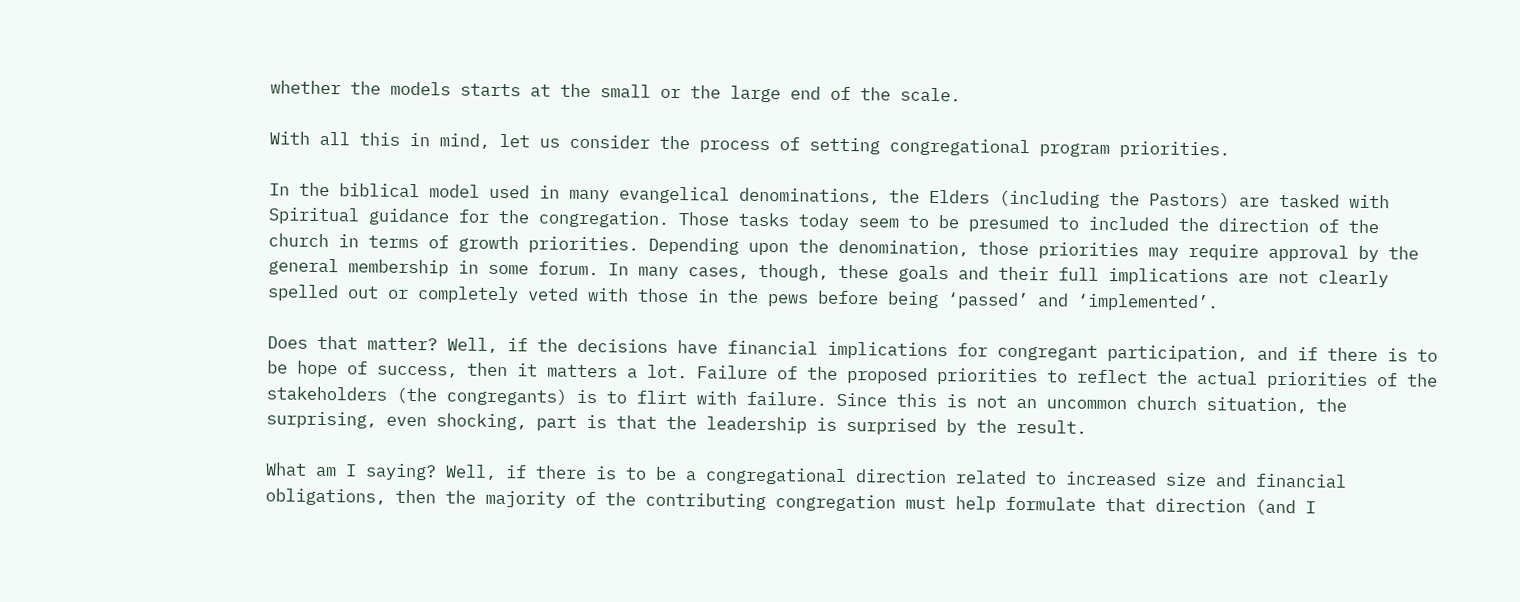whether the models starts at the small or the large end of the scale.

With all this in mind, let us consider the process of setting congregational program priorities.

In the biblical model used in many evangelical denominations, the Elders (including the Pastors) are tasked with Spiritual guidance for the congregation. Those tasks today seem to be presumed to included the direction of the church in terms of growth priorities. Depending upon the denomination, those priorities may require approval by the general membership in some forum. In many cases, though, these goals and their full implications are not clearly spelled out or completely veted with those in the pews before being ‘passed’ and ‘implemented’.

Does that matter? Well, if the decisions have financial implications for congregant participation, and if there is to be hope of success, then it matters a lot. Failure of the proposed priorities to reflect the actual priorities of the stakeholders (the congregants) is to flirt with failure. Since this is not an uncommon church situation, the surprising, even shocking, part is that the leadership is surprised by the result.

What am I saying? Well, if there is to be a congregational direction related to increased size and financial obligations, then the majority of the contributing congregation must help formulate that direction (and I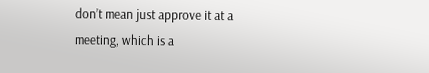don’t mean just approve it at a meeting, which is a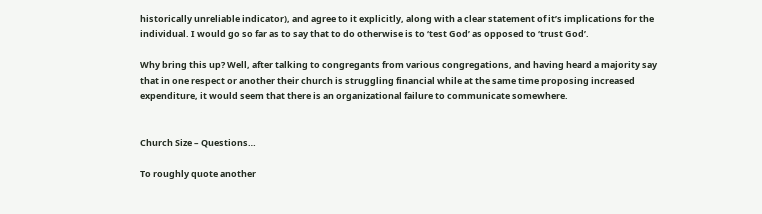historically unreliable indicator), and agree to it explicitly, along with a clear statement of it’s implications for the individual. I would go so far as to say that to do otherwise is to ‘test God’ as opposed to ‘trust God’.

Why bring this up? Well, after talking to congregants from various congregations, and having heard a majority say that in one respect or another their church is struggling financial while at the same time proposing increased expenditure, it would seem that there is an organizational failure to communicate somewhere.


Church Size – Questions…

To roughly quote another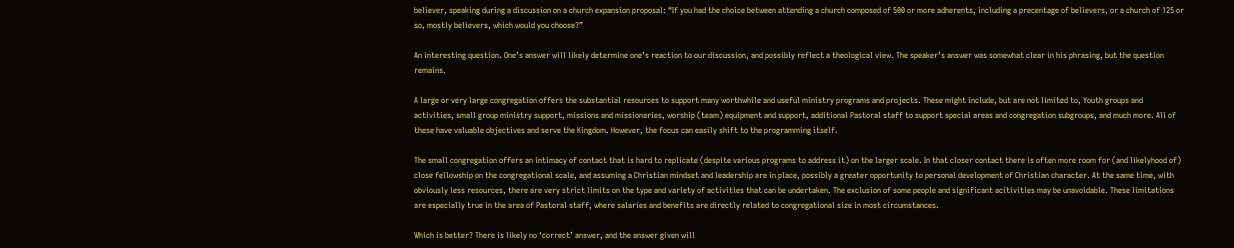believer, speaking during a discussion on a church expansion proposal: “If you had the choice between attending a church composed of 500 or more adherents, including a precentage of believers, or a church of 125 or so, mostly believers, which would you choose?”

An interesting question. One’s answer will likely determine one’s reaction to our discussion, and possibly reflect a theological view. The speaker’s answer was somewhat clear in his phrasing, but the question remains.

A large or very large congregation offers the substantial resources to support many worthwhile and useful ministry programs and projects. These might include, but are not limited to, Youth groups and activities, small group ministry support, missions and missionaries, worship (team) equipment and support, additional Pastoral staff to support special areas and congregation subgroups, and much more. All of these have valuable objectives and serve the Kingdom. However, the focus can easily shift to the programming itself.

The small congregation offers an intimacy of contact that is hard to replicate (despite various programs to address it) on the larger scale. In that closer contact there is often more room for (and likelyhood of) close fellowship on the congregational scale, and assuming a Christian mindset and leadership are in place, possibly a greater opportunity to personal development of Christian character. At the same time, with obviously less resources, there are very strict limits on the type and variety of activities that can be undertaken. The exclusion of some people and significant acitivities may be unavoidable. These limitations are especially true in the area of Pastoral staff, where salaries and benefits are directly related to congregational size in most circumstances.

Which is better? There is likely no ‘correct’ answer, and the answer given will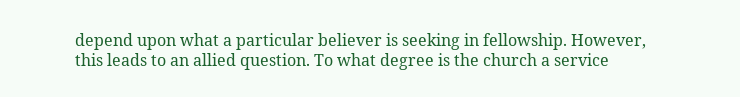depend upon what a particular believer is seeking in fellowship. However, this leads to an allied question. To what degree is the church a service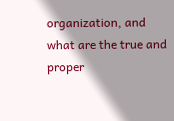organization, and what are the true and proper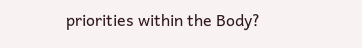priorities within the Body?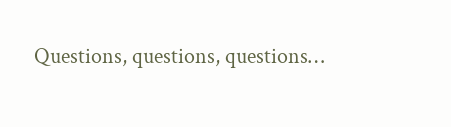Questions, questions, questions…